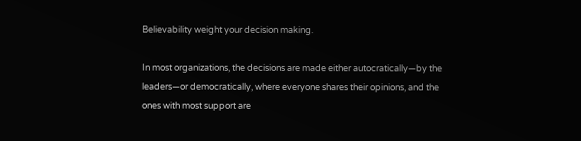Believability weight your decision making.

In most organizations, the decisions are made either autocratically—by the leaders—or democratically, where everyone shares their opinions, and the ones with most support are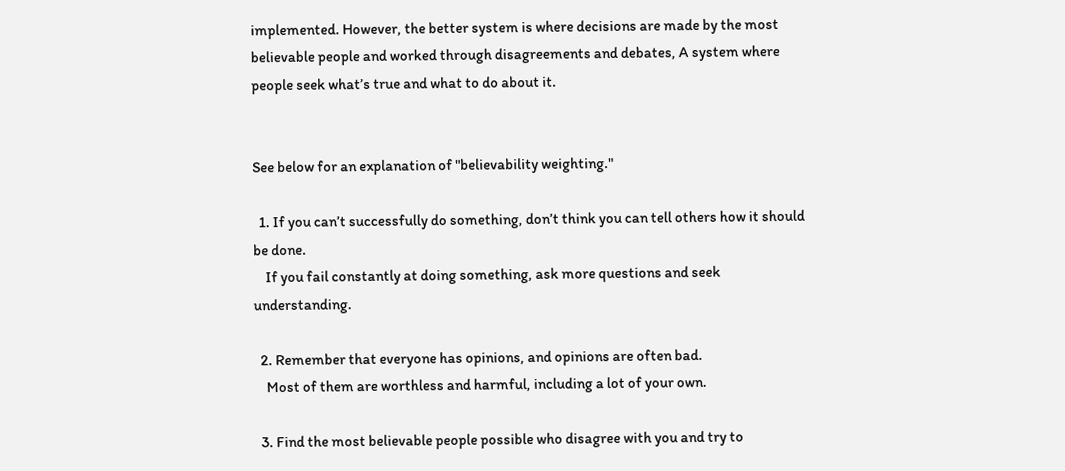implemented. However, the better system is where decisions are made by the most believable people and worked through disagreements and debates, A system where people seek what’s true and what to do about it.


See below for an explanation of "believability weighting."

  1. If you can’t successfully do something, don’t think you can tell others how it should be done.
    If you fail constantly at doing something, ask more questions and seek understanding.

  2. Remember that everyone has opinions, and opinions are often bad.
    Most of them are worthless and harmful, including a lot of your own.

  3. Find the most believable people possible who disagree with you and try to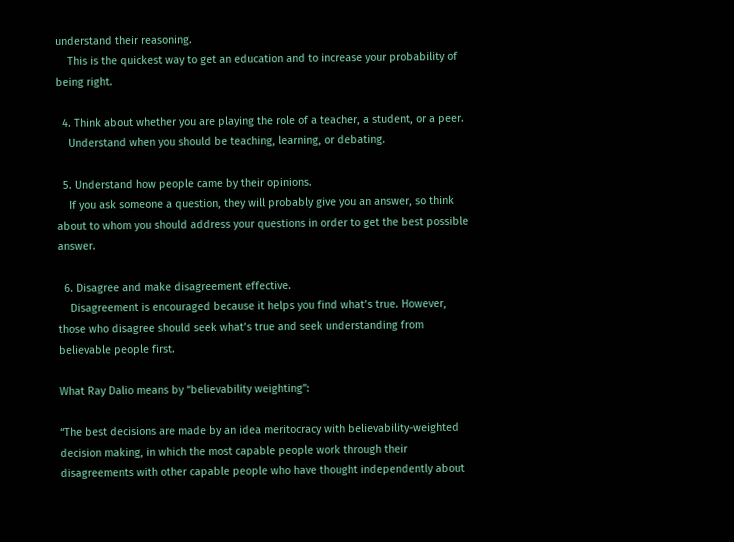understand their reasoning.
    This is the quickest way to get an education and to increase your probability of being right.

  4. Think about whether you are playing the role of a teacher, a student, or a peer.
    Understand when you should be teaching, learning, or debating.

  5. Understand how people came by their opinions.
    If you ask someone a question, they will probably give you an answer, so think about to whom you should address your questions in order to get the best possible answer.

  6. Disagree and make disagreement effective.
    Disagreement is encouraged because it helps you find what’s true. However, those who disagree should seek what’s true and seek understanding from believable people first.

What Ray Dalio means by “believability weighting”:

“The best decisions are made by an idea meritocracy with believability-weighted decision making, in which the most capable people work through their disagreements with other capable people who have thought independently about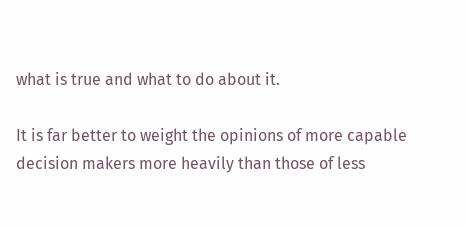what is true and what to do about it.

It is far better to weight the opinions of more capable decision makers more heavily than those of less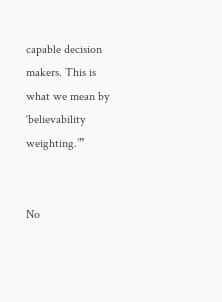capable decision makers. This is what we mean by ‘believability weighting.’”


No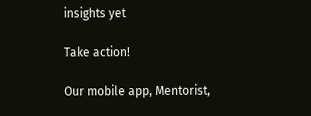insights yet

Take action!

Our mobile app, Mentorist,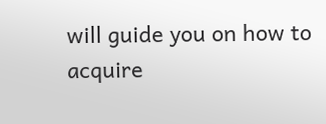will guide you on how to acquire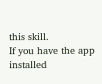this skill.
If you have the app installed